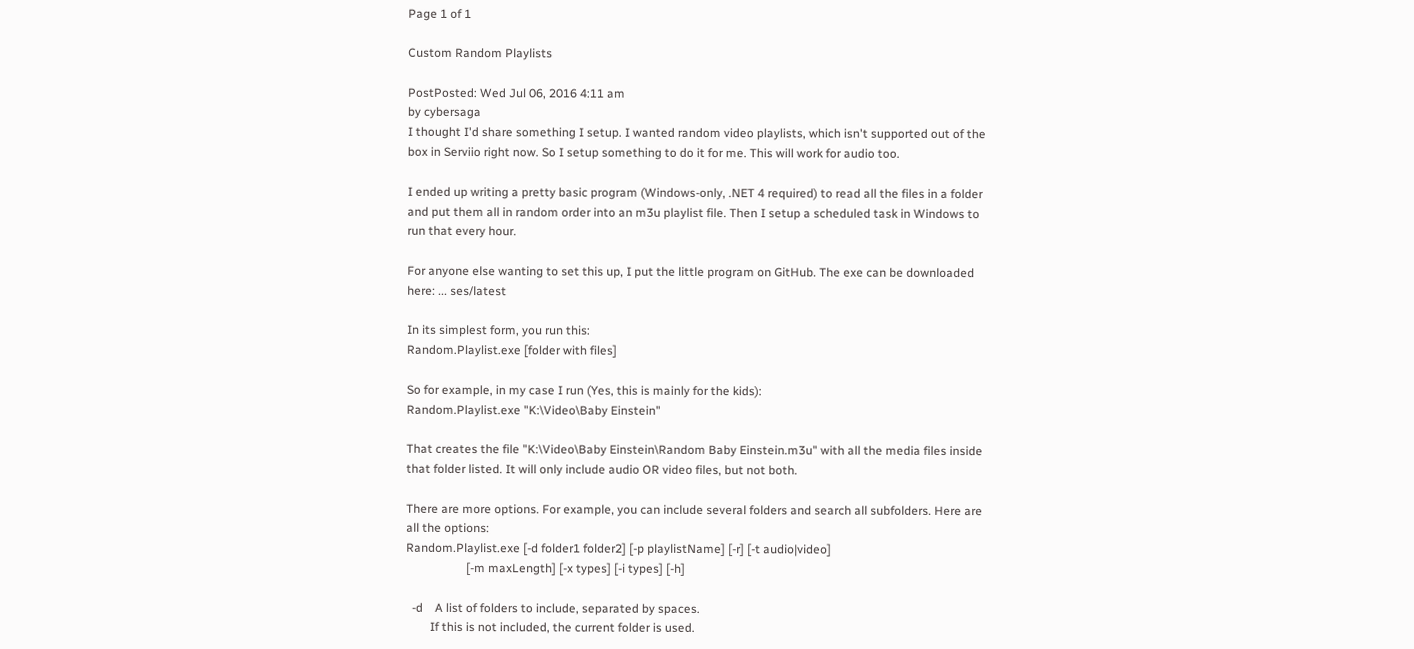Page 1 of 1

Custom Random Playlists

PostPosted: Wed Jul 06, 2016 4:11 am
by cybersaga
I thought I'd share something I setup. I wanted random video playlists, which isn't supported out of the box in Serviio right now. So I setup something to do it for me. This will work for audio too.

I ended up writing a pretty basic program (Windows-only, .NET 4 required) to read all the files in a folder and put them all in random order into an m3u playlist file. Then I setup a scheduled task in Windows to run that every hour.

For anyone else wanting to set this up, I put the little program on GitHub. The exe can be downloaded here: ... ses/latest

In its simplest form, you run this:
Random.Playlist.exe [folder with files]

So for example, in my case I run (Yes, this is mainly for the kids):
Random.Playlist.exe "K:\Video\Baby Einstein"

That creates the file "K:\Video\Baby Einstein\Random Baby Einstein.m3u" with all the media files inside that folder listed. It will only include audio OR video files, but not both.

There are more options. For example, you can include several folders and search all subfolders. Here are all the options:
Random.Playlist.exe [-d folder1 folder2] [-p playlistName] [-r] [-t audio|video]
                    [-m maxLength] [-x types] [-i types] [-h]

  -d    A list of folders to include, separated by spaces.
        If this is not included, the current folder is used.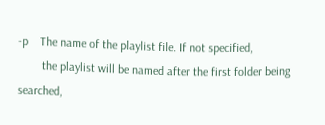-p    The name of the playlist file. If not specified,
        the playlist will be named after the first folder being searched,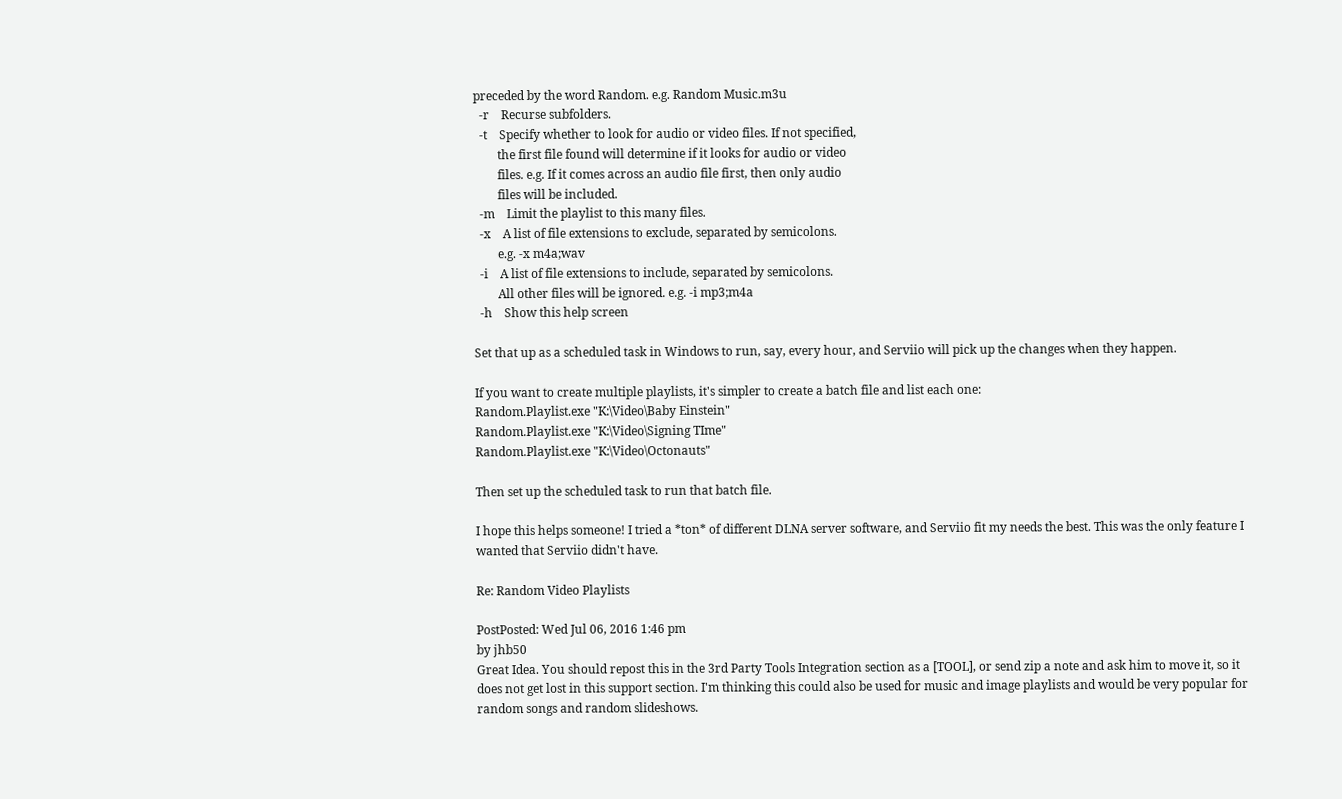preceded by the word Random. e.g. Random Music.m3u
  -r    Recurse subfolders.
  -t    Specify whether to look for audio or video files. If not specified,
        the first file found will determine if it looks for audio or video
        files. e.g. If it comes across an audio file first, then only audio
        files will be included.
  -m    Limit the playlist to this many files.
  -x    A list of file extensions to exclude, separated by semicolons.
        e.g. -x m4a;wav
  -i    A list of file extensions to include, separated by semicolons.
        All other files will be ignored. e.g. -i mp3;m4a
  -h    Show this help screen

Set that up as a scheduled task in Windows to run, say, every hour, and Serviio will pick up the changes when they happen.

If you want to create multiple playlists, it's simpler to create a batch file and list each one:
Random.Playlist.exe "K:\Video\Baby Einstein"
Random.Playlist.exe "K:\Video\Signing TIme"
Random.Playlist.exe "K:\Video\Octonauts"

Then set up the scheduled task to run that batch file.

I hope this helps someone! I tried a *ton* of different DLNA server software, and Serviio fit my needs the best. This was the only feature I wanted that Serviio didn't have.

Re: Random Video Playlists

PostPosted: Wed Jul 06, 2016 1:46 pm
by jhb50
Great Idea. You should repost this in the 3rd Party Tools Integration section as a [TOOL], or send zip a note and ask him to move it, so it does not get lost in this support section. I'm thinking this could also be used for music and image playlists and would be very popular for random songs and random slideshows.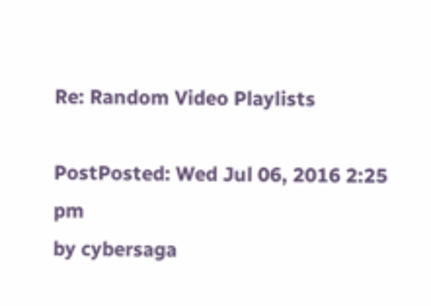Re: Random Video Playlists

PostPosted: Wed Jul 06, 2016 2:25 pm
by cybersaga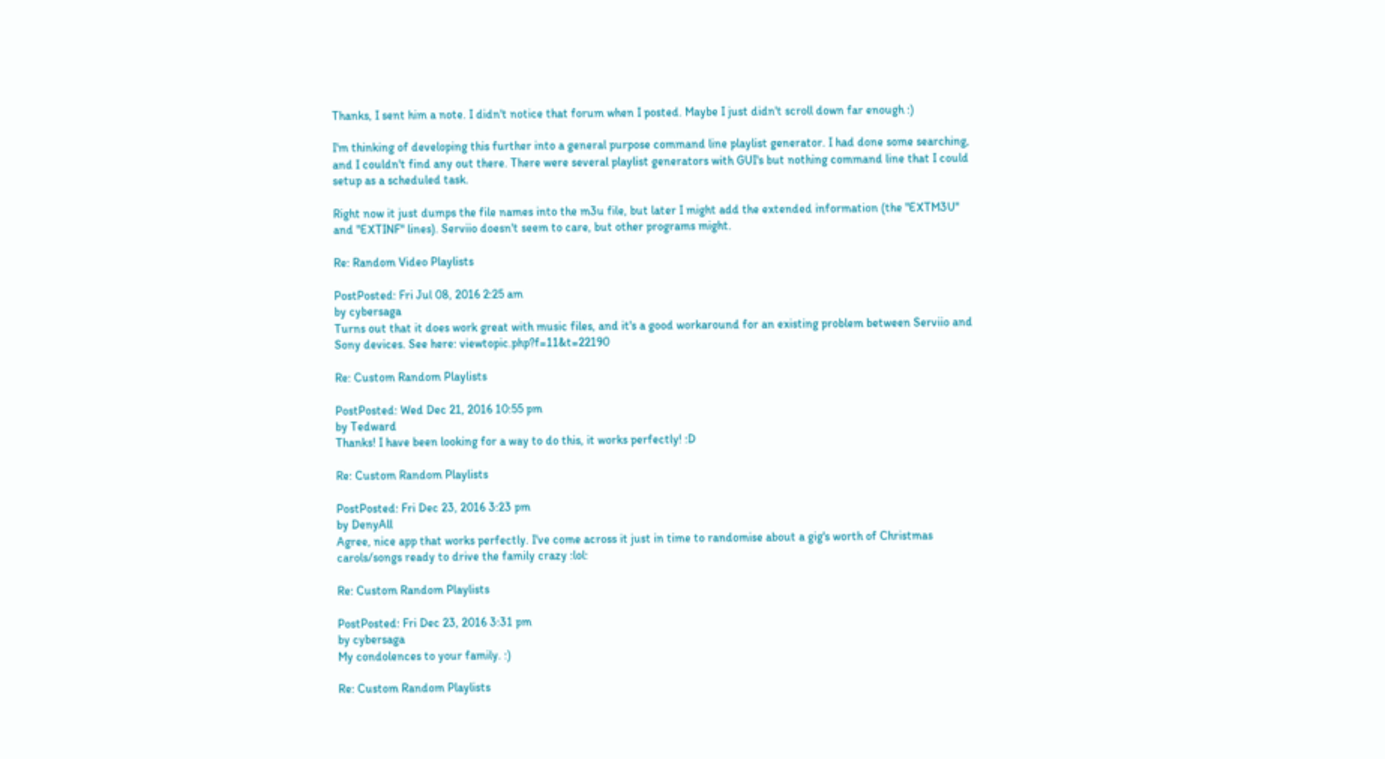Thanks, I sent him a note. I didn't notice that forum when I posted. Maybe I just didn't scroll down far enough :)

I'm thinking of developing this further into a general purpose command line playlist generator. I had done some searching, and I couldn't find any out there. There were several playlist generators with GUI's but nothing command line that I could setup as a scheduled task.

Right now it just dumps the file names into the m3u file, but later I might add the extended information (the "EXTM3U" and "EXTINF" lines). Serviio doesn't seem to care, but other programs might.

Re: Random Video Playlists

PostPosted: Fri Jul 08, 2016 2:25 am
by cybersaga
Turns out that it does work great with music files, and it's a good workaround for an existing problem between Serviio and Sony devices. See here: viewtopic.php?f=11&t=22190

Re: Custom Random Playlists

PostPosted: Wed Dec 21, 2016 10:55 pm
by Tedward
Thanks! I have been looking for a way to do this, it works perfectly! :D

Re: Custom Random Playlists

PostPosted: Fri Dec 23, 2016 3:23 pm
by DenyAll
Agree, nice app that works perfectly. I've come across it just in time to randomise about a gig's worth of Christmas carols/songs ready to drive the family crazy :lol:

Re: Custom Random Playlists

PostPosted: Fri Dec 23, 2016 3:31 pm
by cybersaga
My condolences to your family. :)

Re: Custom Random Playlists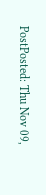PostPosted: Thu Nov 09,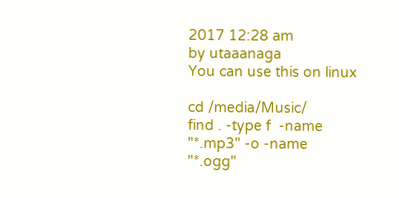2017 12:28 am
by utaaanaga
You can use this on linux

cd /media/Music/
find . -type f  -name "*.mp3" -o -name "*.ogg"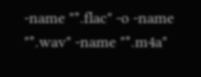-name "*.flac" -o -name "*.wav" -name "*.m4a"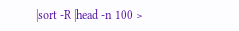|sort -R |head -n 100 >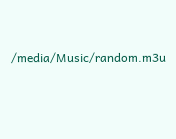/media/Music/random.m3u